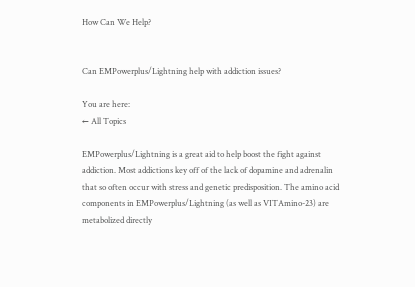How Can We Help?


Can EMPowerplus/Lightning help with addiction issues?

You are here:
← All Topics

EMPowerplus/Lightning is a great aid to help boost the fight against addiction. Most addictions key off of the lack of dopamine and adrenalin that so often occur with stress and genetic predisposition. The amino acid components in EMPowerplus/Lightning (as well as VITAmino-23) are metabolized directly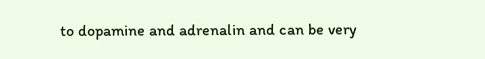to dopamine and adrenalin and can be very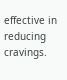effective in reducing cravings.